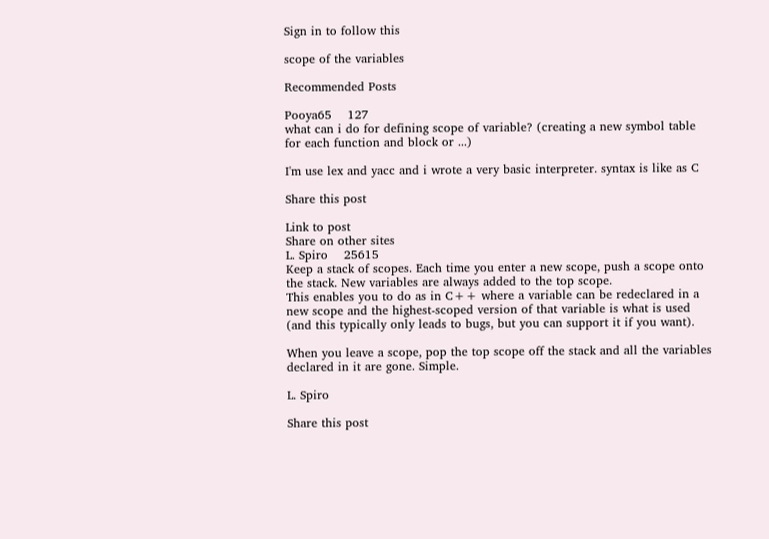Sign in to follow this

scope of the variables

Recommended Posts

Pooya65    127
what can i do for defining scope of variable? (creating a new symbol table for each function and block or ...)

I'm use lex and yacc and i wrote a very basic interpreter. syntax is like as C

Share this post

Link to post
Share on other sites
L. Spiro    25615
Keep a stack of scopes. Each time you enter a new scope, push a scope onto the stack. New variables are always added to the top scope.
This enables you to do as in C++ where a variable can be redeclared in a new scope and the highest-scoped version of that variable is what is used (and this typically only leads to bugs, but you can support it if you want).

When you leave a scope, pop the top scope off the stack and all the variables declared in it are gone. Simple.

L. Spiro

Share this post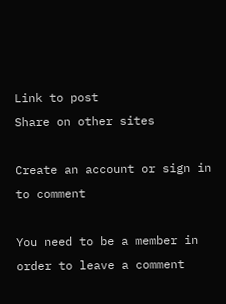Link to post
Share on other sites

Create an account or sign in to comment

You need to be a member in order to leave a comment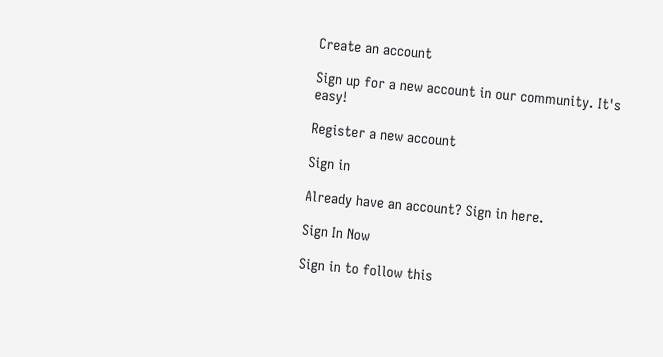Create an account

Sign up for a new account in our community. It's easy!

Register a new account

Sign in

Already have an account? Sign in here.

Sign In Now

Sign in to follow this